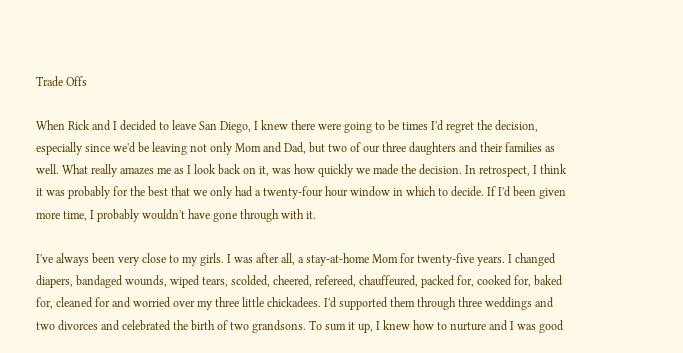Trade Offs

When Rick and I decided to leave San Diego, I knew there were going to be times I'd regret the decision, especially since we'd be leaving not only Mom and Dad, but two of our three daughters and their families as well. What really amazes me as I look back on it, was how quickly we made the decision. In retrospect, I think it was probably for the best that we only had a twenty-four hour window in which to decide. If I'd been given more time, I probably wouldn't have gone through with it.

I've always been very close to my girls. I was after all, a stay-at-home Mom for twenty-five years. I changed diapers, bandaged wounds, wiped tears, scolded, cheered, refereed, chauffeured, packed for, cooked for, baked for, cleaned for and worried over my three little chickadees. I'd supported them through three weddings and two divorces and celebrated the birth of two grandsons. To sum it up, I knew how to nurture and I was good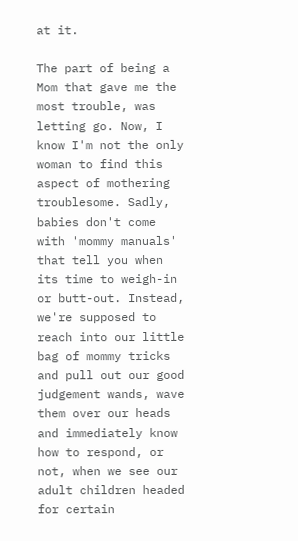at it.

The part of being a Mom that gave me the most trouble, was letting go. Now, I know I'm not the only woman to find this aspect of mothering troublesome. Sadly, babies don't come with 'mommy manuals' that tell you when its time to weigh-in or butt-out. Instead, we're supposed to reach into our little bag of mommy tricks and pull out our good judgement wands, wave them over our heads and immediately know how to respond, or not, when we see our adult children headed for certain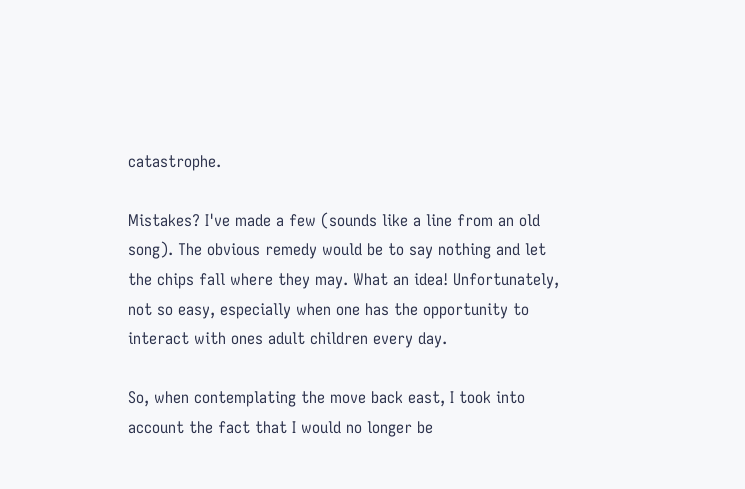catastrophe.

Mistakes? I've made a few (sounds like a line from an old song). The obvious remedy would be to say nothing and let the chips fall where they may. What an idea! Unfortunately, not so easy, especially when one has the opportunity to interact with ones adult children every day.

So, when contemplating the move back east, I took into account the fact that I would no longer be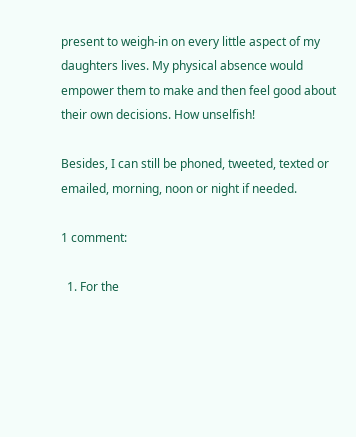present to weigh-in on every little aspect of my daughters lives. My physical absence would empower them to make and then feel good about their own decisions. How unselfish!

Besides, I can still be phoned, tweeted, texted or emailed, morning, noon or night if needed.

1 comment:

  1. For the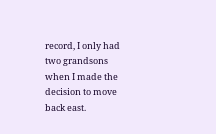record, I only had two grandsons when I made the decision to move back east.